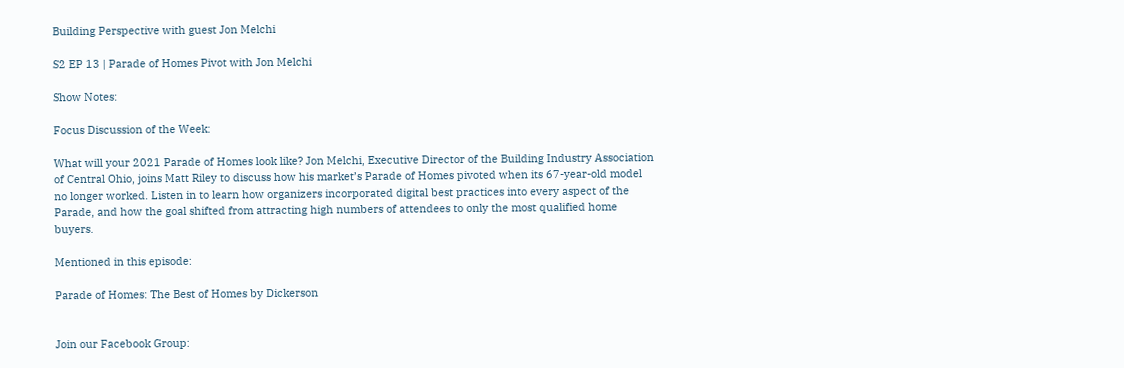Building Perspective with guest Jon Melchi

S2 EP 13 | Parade of Homes Pivot with Jon Melchi

Show Notes:

Focus Discussion of the Week:

What will your 2021 Parade of Homes look like? Jon Melchi, Executive Director of the Building Industry Association of Central Ohio, joins Matt Riley to discuss how his market’s Parade of Homes pivoted when its 67-year-old model no longer worked. Listen in to learn how organizers incorporated digital best practices into every aspect of the Parade, and how the goal shifted from attracting high numbers of attendees to only the most qualified home buyers.

Mentioned in this episode:

Parade of Homes: The Best of Homes by Dickerson


Join our Facebook Group: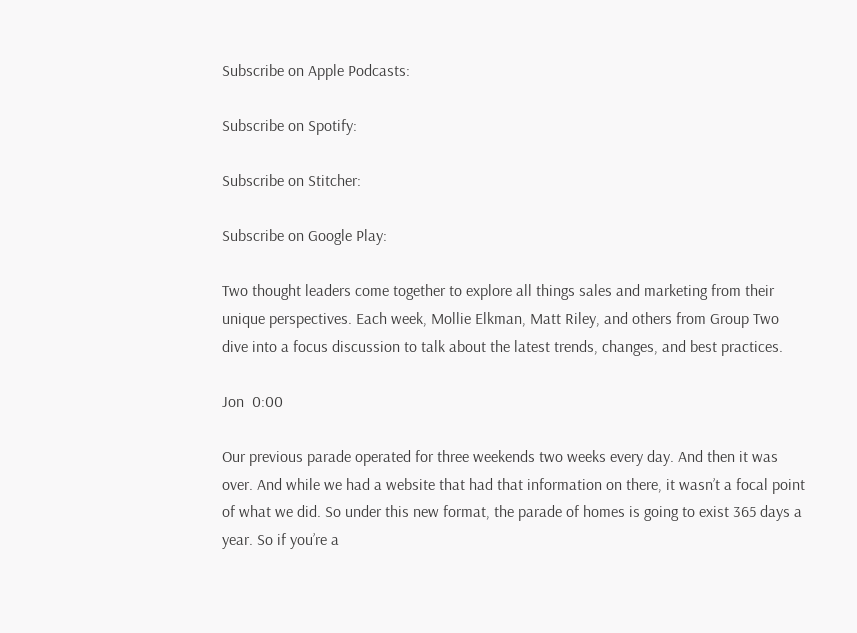Subscribe on Apple Podcasts:

Subscribe on Spotify:

Subscribe on Stitcher:

Subscribe on Google Play:

Two thought leaders come together to explore all things sales and marketing from their unique perspectives. Each week, Mollie Elkman, Matt Riley, and others from Group Two dive into a focus discussion to talk about the latest trends, changes, and best practices.

Jon  0:00

Our previous parade operated for three weekends two weeks every day. And then it was over. And while we had a website that had that information on there, it wasn’t a focal point of what we did. So under this new format, the parade of homes is going to exist 365 days a year. So if you’re a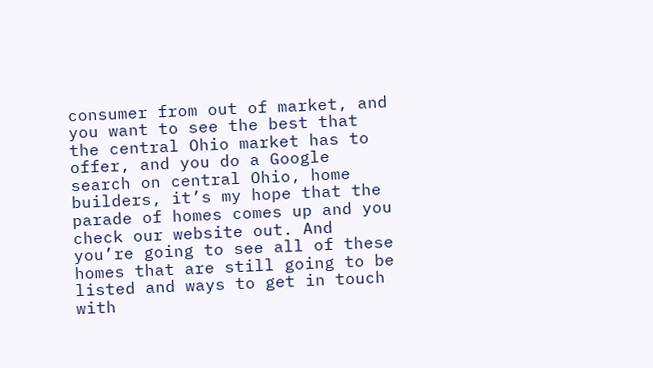consumer from out of market, and you want to see the best that the central Ohio market has to offer, and you do a Google search on central Ohio, home builders, it’s my hope that the parade of homes comes up and you check our website out. And you’re going to see all of these homes that are still going to be listed and ways to get in touch with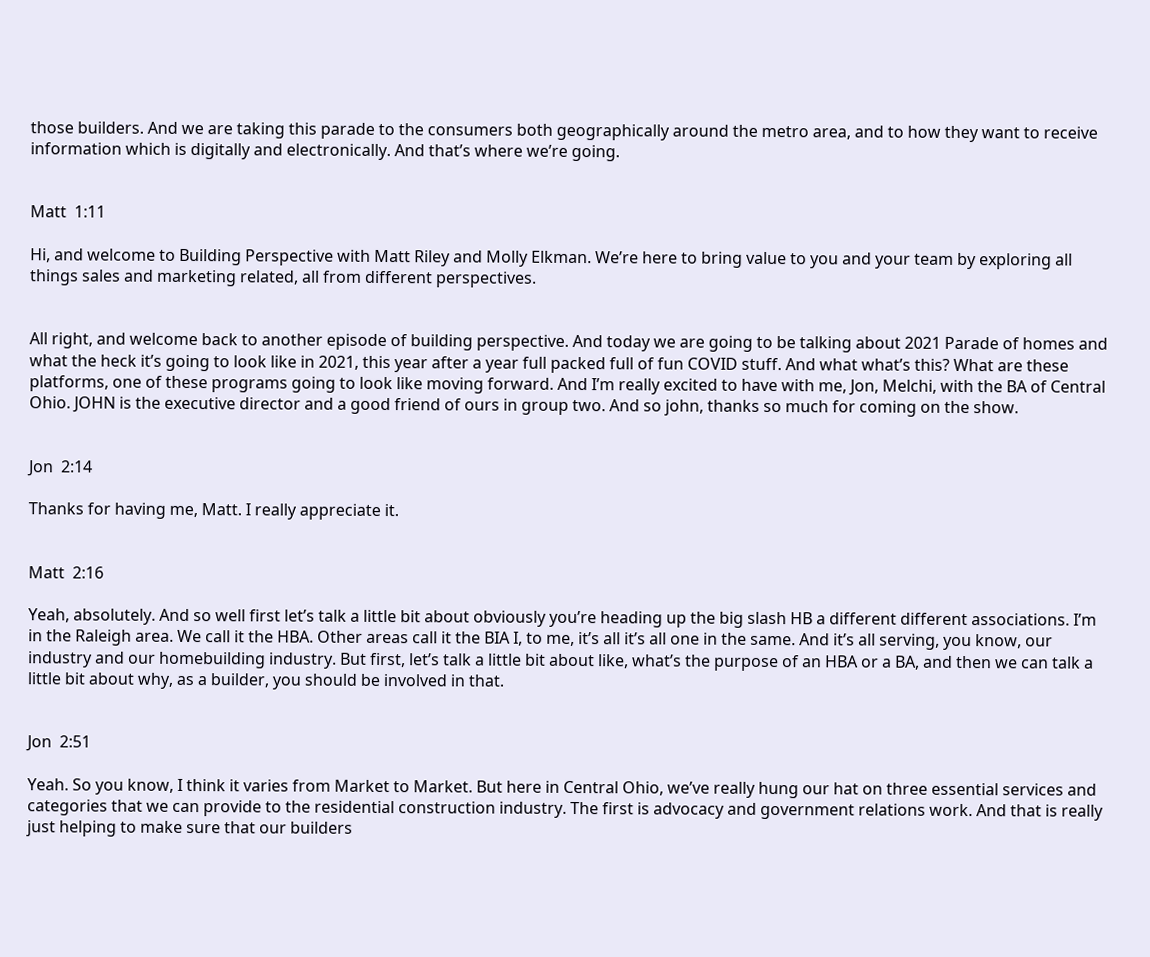those builders. And we are taking this parade to the consumers both geographically around the metro area, and to how they want to receive information which is digitally and electronically. And that’s where we’re going.


Matt  1:11

Hi, and welcome to Building Perspective with Matt Riley and Molly Elkman. We’re here to bring value to you and your team by exploring all things sales and marketing related, all from different perspectives.


All right, and welcome back to another episode of building perspective. And today we are going to be talking about 2021 Parade of homes and what the heck it’s going to look like in 2021, this year after a year full packed full of fun COVID stuff. And what what’s this? What are these platforms, one of these programs going to look like moving forward. And I’m really excited to have with me, Jon, Melchi, with the BA of Central Ohio. JOHN is the executive director and a good friend of ours in group two. And so john, thanks so much for coming on the show.


Jon  2:14

Thanks for having me, Matt. I really appreciate it.


Matt  2:16

Yeah, absolutely. And so well first let’s talk a little bit about obviously you’re heading up the big slash HB a different different associations. I’m in the Raleigh area. We call it the HBA. Other areas call it the BIA I, to me, it’s all it’s all one in the same. And it’s all serving, you know, our industry and our homebuilding industry. But first, let’s talk a little bit about like, what’s the purpose of an HBA or a BA, and then we can talk a little bit about why, as a builder, you should be involved in that.


Jon  2:51

Yeah. So you know, I think it varies from Market to Market. But here in Central Ohio, we’ve really hung our hat on three essential services and categories that we can provide to the residential construction industry. The first is advocacy and government relations work. And that is really just helping to make sure that our builders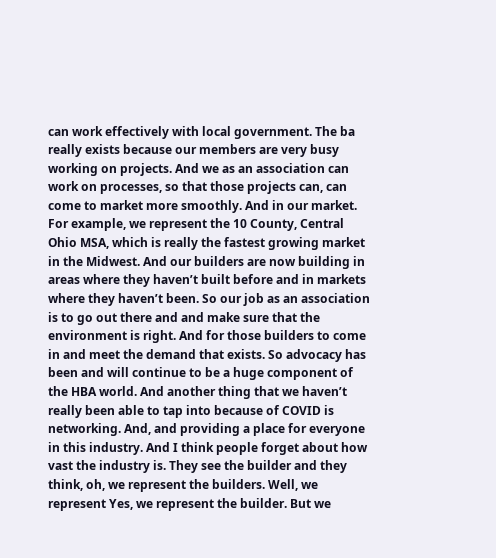can work effectively with local government. The ba really exists because our members are very busy working on projects. And we as an association can work on processes, so that those projects can, can come to market more smoothly. And in our market. For example, we represent the 10 County, Central Ohio MSA, which is really the fastest growing market in the Midwest. And our builders are now building in areas where they haven’t built before and in markets where they haven’t been. So our job as an association is to go out there and and make sure that the environment is right. And for those builders to come in and meet the demand that exists. So advocacy has been and will continue to be a huge component of the HBA world. And another thing that we haven’t really been able to tap into because of COVID is networking. And, and providing a place for everyone in this industry. And I think people forget about how vast the industry is. They see the builder and they think, oh, we represent the builders. Well, we represent Yes, we represent the builder. But we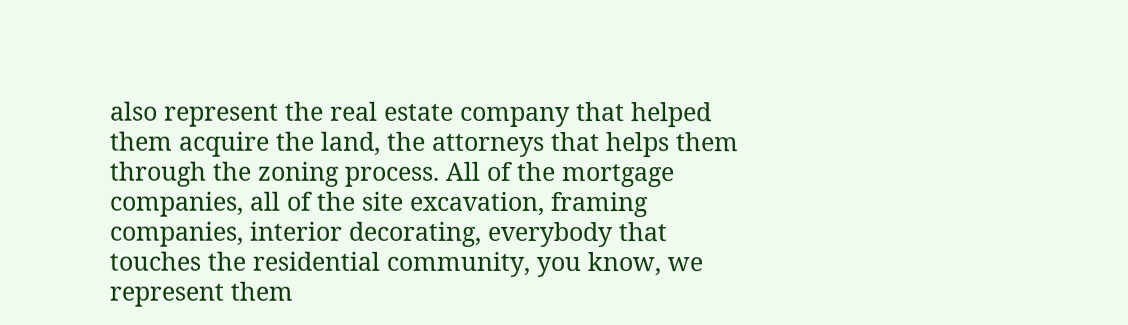also represent the real estate company that helped them acquire the land, the attorneys that helps them through the zoning process. All of the mortgage companies, all of the site excavation, framing companies, interior decorating, everybody that touches the residential community, you know, we represent them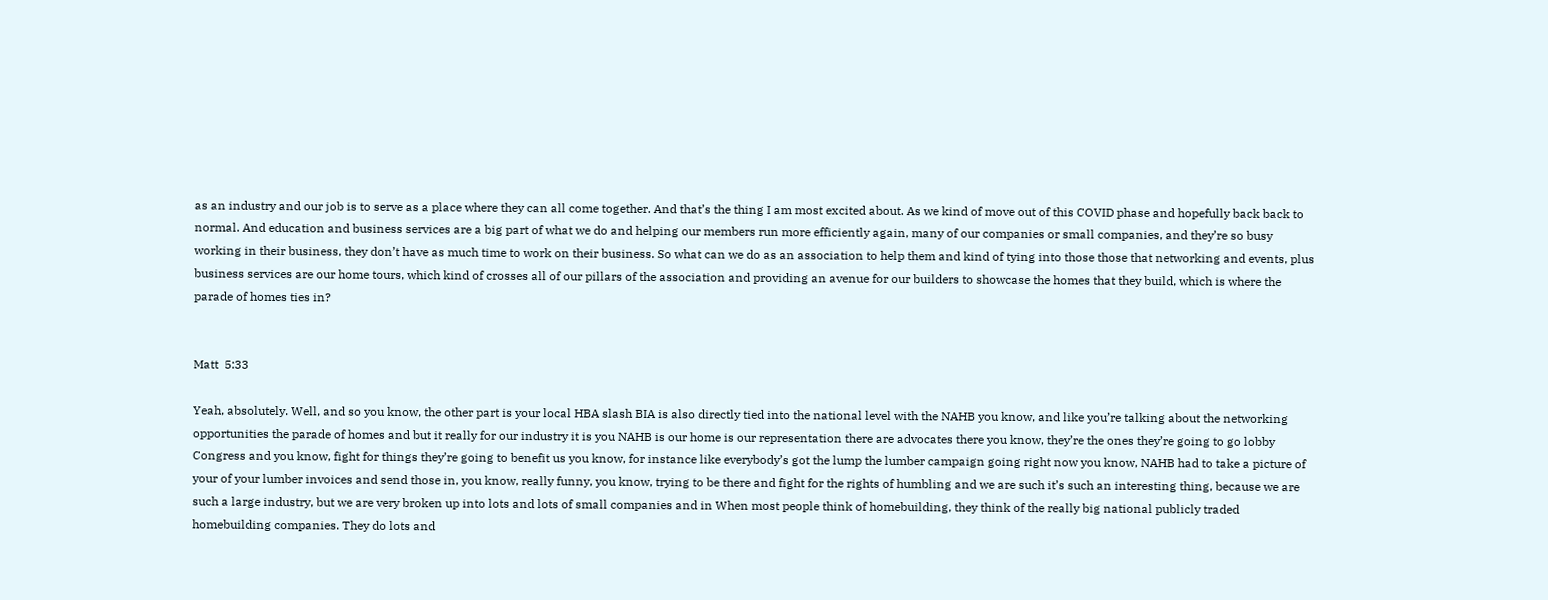as an industry and our job is to serve as a place where they can all come together. And that’s the thing I am most excited about. As we kind of move out of this COVID phase and hopefully back back to normal. And education and business services are a big part of what we do and helping our members run more efficiently again, many of our companies or small companies, and they’re so busy working in their business, they don’t have as much time to work on their business. So what can we do as an association to help them and kind of tying into those those that networking and events, plus business services are our home tours, which kind of crosses all of our pillars of the association and providing an avenue for our builders to showcase the homes that they build, which is where the parade of homes ties in?


Matt  5:33

Yeah, absolutely. Well, and so you know, the other part is your local HBA slash BIA is also directly tied into the national level with the NAHB you know, and like you’re talking about the networking opportunities the parade of homes and but it really for our industry it is you NAHB is our home is our representation there are advocates there you know, they’re the ones they’re going to go lobby Congress and you know, fight for things they’re going to benefit us you know, for instance like everybody’s got the lump the lumber campaign going right now you know, NAHB had to take a picture of your of your lumber invoices and send those in, you know, really funny, you know, trying to be there and fight for the rights of humbling and we are such it’s such an interesting thing, because we are such a large industry, but we are very broken up into lots and lots of small companies and in When most people think of homebuilding, they think of the really big national publicly traded homebuilding companies. They do lots and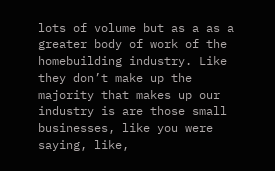lots of volume but as a as a greater body of work of the homebuilding industry. Like they don’t make up the majority that makes up our industry is are those small businesses, like you were saying, like,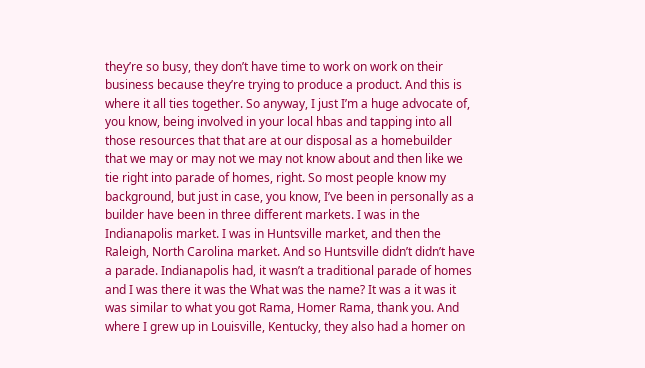they’re so busy, they don’t have time to work on work on their business because they’re trying to produce a product. And this is where it all ties together. So anyway, I just I’m a huge advocate of, you know, being involved in your local hbas and tapping into all those resources that that are at our disposal as a homebuilder that we may or may not we may not know about and then like we tie right into parade of homes, right. So most people know my background, but just in case, you know, I’ve been in personally as a builder have been in three different markets. I was in the Indianapolis market. I was in Huntsville market, and then the Raleigh, North Carolina market. And so Huntsville didn’t didn’t have a parade. Indianapolis had, it wasn’t a traditional parade of homes and I was there it was the What was the name? It was a it was it was similar to what you got Rama, Homer Rama, thank you. And where I grew up in Louisville, Kentucky, they also had a homer on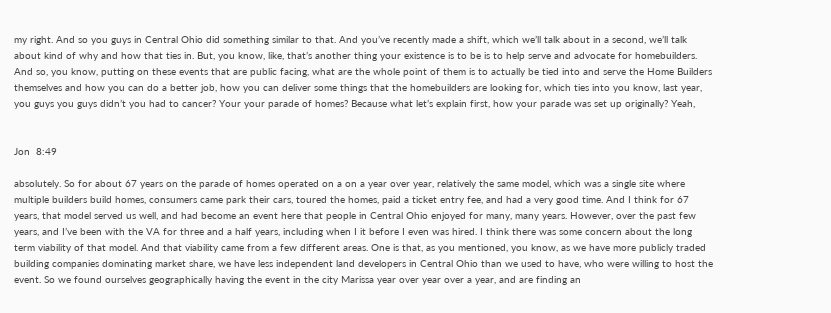my right. And so you guys in Central Ohio did something similar to that. And you’ve recently made a shift, which we’ll talk about in a second, we’ll talk about kind of why and how that ties in. But, you know, like, that’s another thing your existence is to be is to help serve and advocate for homebuilders. And so, you know, putting on these events that are public facing, what are the whole point of them is to actually be tied into and serve the Home Builders themselves and how you can do a better job, how you can deliver some things that the homebuilders are looking for, which ties into you know, last year, you guys you guys didn’t you had to cancer? Your your parade of homes? Because what let’s explain first, how your parade was set up originally? Yeah,


Jon  8:49

absolutely. So for about 67 years on the parade of homes operated on a on a year over year, relatively the same model, which was a single site where multiple builders build homes, consumers came park their cars, toured the homes, paid a ticket entry fee, and had a very good time. And I think for 67 years, that model served us well, and had become an event here that people in Central Ohio enjoyed for many, many years. However, over the past few years, and I’ve been with the VA for three and a half years, including when I it before I even was hired. I think there was some concern about the long term viability of that model. And that viability came from a few different areas. One is that, as you mentioned, you know, as we have more publicly traded building companies dominating market share, we have less independent land developers in Central Ohio than we used to have, who were willing to host the event. So we found ourselves geographically having the event in the city Marissa year over year over a year, and are finding an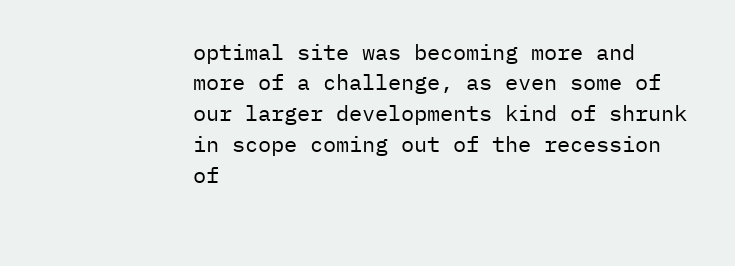optimal site was becoming more and more of a challenge, as even some of our larger developments kind of shrunk in scope coming out of the recession of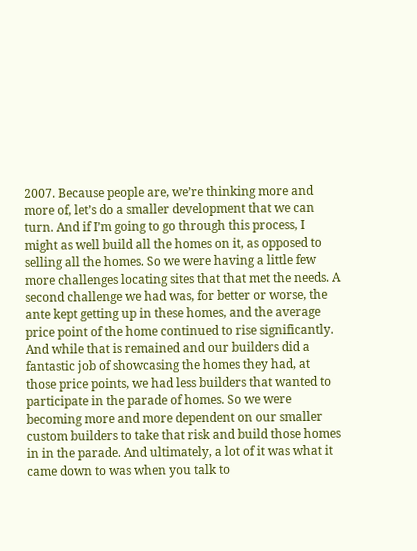2007. Because people are, we’re thinking more and more of, let’s do a smaller development that we can turn. And if I’m going to go through this process, I might as well build all the homes on it, as opposed to selling all the homes. So we were having a little few more challenges locating sites that that met the needs. A second challenge we had was, for better or worse, the ante kept getting up in these homes, and the average price point of the home continued to rise significantly. And while that is remained and our builders did a fantastic job of showcasing the homes they had, at those price points, we had less builders that wanted to participate in the parade of homes. So we were becoming more and more dependent on our smaller custom builders to take that risk and build those homes in in the parade. And ultimately, a lot of it was what it came down to was when you talk to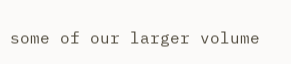some of our larger volume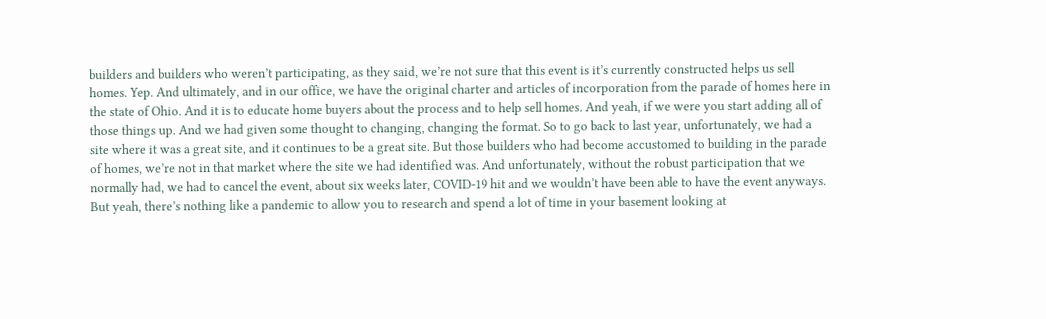builders and builders who weren’t participating, as they said, we’re not sure that this event is it’s currently constructed helps us sell homes. Yep. And ultimately, and in our office, we have the original charter and articles of incorporation from the parade of homes here in the state of Ohio. And it is to educate home buyers about the process and to help sell homes. And yeah, if we were you start adding all of those things up. And we had given some thought to changing, changing the format. So to go back to last year, unfortunately, we had a site where it was a great site, and it continues to be a great site. But those builders who had become accustomed to building in the parade of homes, we’re not in that market where the site we had identified was. And unfortunately, without the robust participation that we normally had, we had to cancel the event, about six weeks later, COVID-19 hit and we wouldn’t have been able to have the event anyways. But yeah, there’s nothing like a pandemic to allow you to research and spend a lot of time in your basement looking at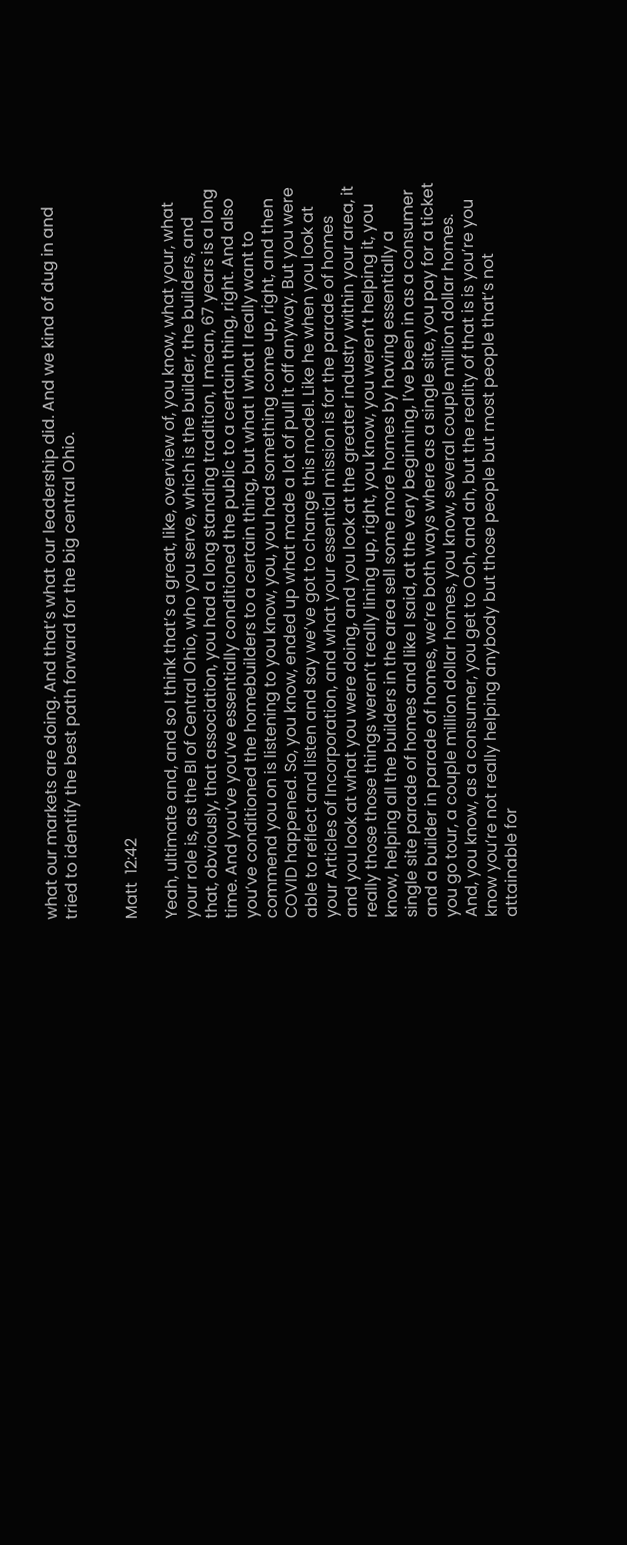what our markets are doing. And that’s what our leadership did. And we kind of dug in and tried to identify the best path forward for the big central Ohio.


Matt  12:42

Yeah, ultimate and, and so I think that’s a great, like, overview of, you know, what your, what your role is, as the BI of Central Ohio, who you serve, which is the builder, the builders, and that, obviously, that association, you had a long standing tradition, I mean, 67 years is a long time. And you’ve you’ve essentially conditioned the public to a certain thing, right. And also you’ve conditioned the homebuilders to a certain thing, but what I what I really want to commend you on is listening to you know, you, you had something come up, right, and then COVID happened. So, you know, ended up what made a lot of pull it off anyway. But you were able to reflect and listen and say we’ve got to change this model. Like he when you look at your Articles of Incorporation, and what your essential mission is for the parade of homes and you look at what you were doing, and you look at the greater industry within your area, it really those those things weren’t really lining up, right, you know, you weren’t helping it, you know, helping all the builders in the area sell some more homes by having essentially a single site parade of homes and like I said, at the very beginning, I’ve been in as a consumer and a builder in parade of homes, we’re both ways where as a single site, you pay for a ticket you go tour, a couple million dollar homes, you know, several couple million dollar homes. And, you know, as a consumer, you get to Ooh, and ah, but the reality of that is is you’re you know you’re not really helping anybody but those people but most people that’s not attainable for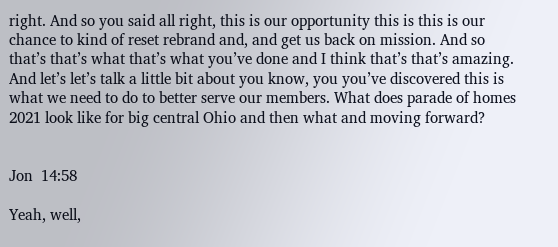right. And so you said all right, this is our opportunity this is this is our chance to kind of reset rebrand and, and get us back on mission. And so that’s that’s what that’s what you’ve done and I think that’s that’s amazing. And let’s let’s talk a little bit about you know, you you’ve discovered this is what we need to do to better serve our members. What does parade of homes 2021 look like for big central Ohio and then what and moving forward?


Jon  14:58

Yeah, well,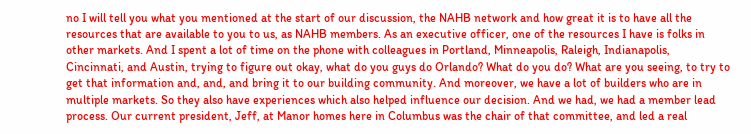no I will tell you what you mentioned at the start of our discussion, the NAHB network and how great it is to have all the resources that are available to you to us, as NAHB members. As an executive officer, one of the resources I have is folks in other markets. And I spent a lot of time on the phone with colleagues in Portland, Minneapolis, Raleigh, Indianapolis, Cincinnati, and Austin, trying to figure out okay, what do you guys do Orlando? What do you do? What are you seeing, to try to get that information and, and, and bring it to our building community. And moreover, we have a lot of builders who are in multiple markets. So they also have experiences which also helped influence our decision. And we had, we had a member lead process. Our current president, Jeff, at Manor homes here in Columbus was the chair of that committee, and led a real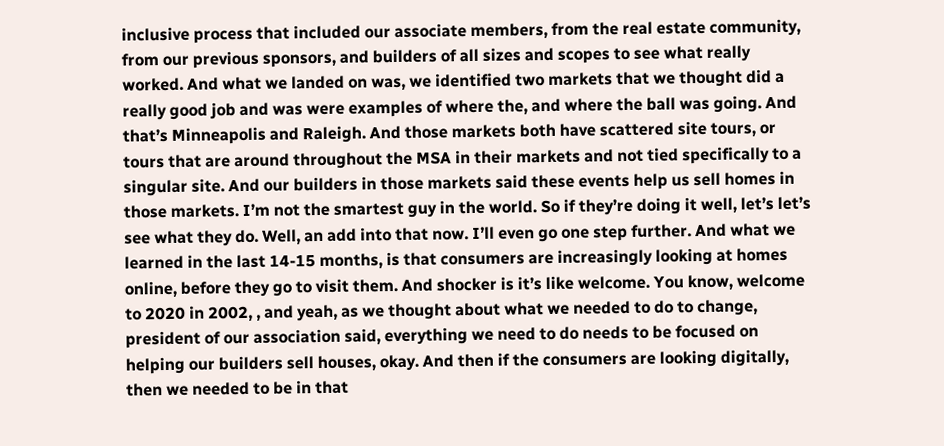inclusive process that included our associate members, from the real estate community, from our previous sponsors, and builders of all sizes and scopes to see what really worked. And what we landed on was, we identified two markets that we thought did a really good job and was were examples of where the, and where the ball was going. And that’s Minneapolis and Raleigh. And those markets both have scattered site tours, or tours that are around throughout the MSA in their markets and not tied specifically to a singular site. And our builders in those markets said these events help us sell homes in those markets. I’m not the smartest guy in the world. So if they’re doing it well, let’s let’s see what they do. Well, an add into that now. I’ll even go one step further. And what we learned in the last 14-15 months, is that consumers are increasingly looking at homes online, before they go to visit them. And shocker is it’s like welcome. You know, welcome to 2020 in 2002, , and yeah, as we thought about what we needed to do to change, president of our association said, everything we need to do needs to be focused on helping our builders sell houses, okay. And then if the consumers are looking digitally, then we needed to be in that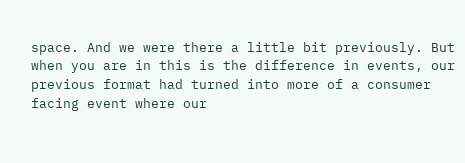space. And we were there a little bit previously. But when you are in this is the difference in events, our previous format had turned into more of a consumer facing event where our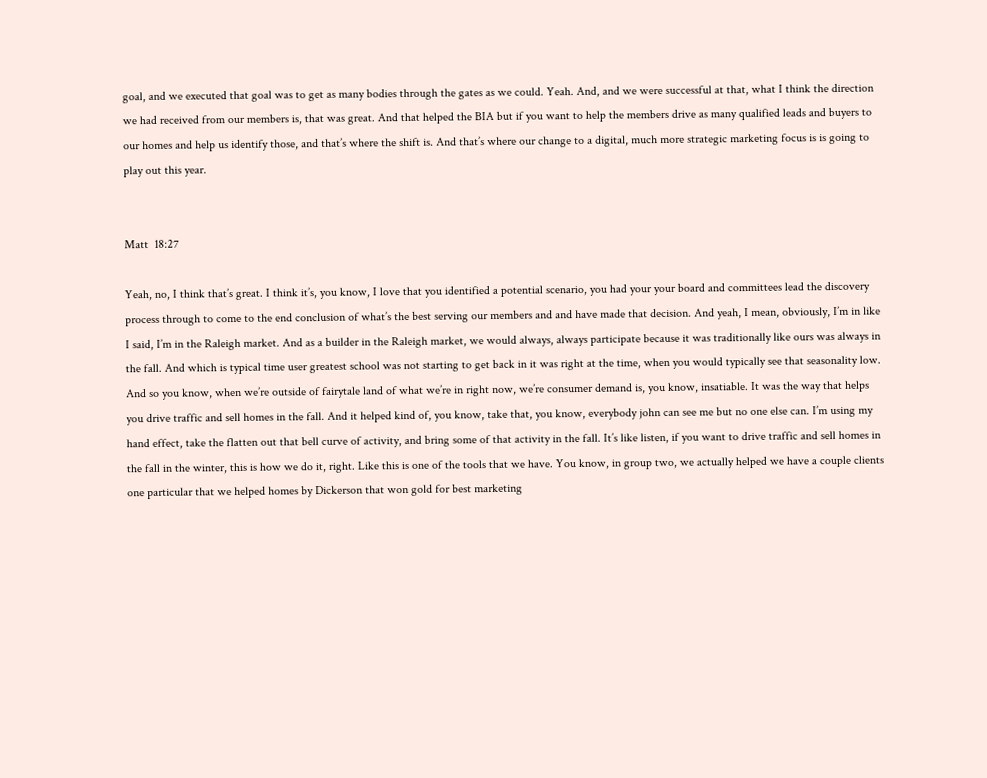goal, and we executed that goal was to get as many bodies through the gates as we could. Yeah. And, and we were successful at that, what I think the direction we had received from our members is, that was great. And that helped the BIA but if you want to help the members drive as many qualified leads and buyers to our homes and help us identify those, and that’s where the shift is. And that’s where our change to a digital, much more strategic marketing focus is is going to play out this year.


Matt  18:27

Yeah, no, I think that’s great. I think it’s, you know, I love that you identified a potential scenario, you had your your board and committees lead the discovery process through to come to the end conclusion of what’s the best serving our members and and have made that decision. And yeah, I mean, obviously, I’m in like I said, I’m in the Raleigh market. And as a builder in the Raleigh market, we would always, always participate because it was traditionally like ours was always in the fall. And which is typical time user greatest school was not starting to get back in it was right at the time, when you would typically see that seasonality low. And so you know, when we’re outside of fairytale land of what we’re in right now, we’re consumer demand is, you know, insatiable. It was the way that helps you drive traffic and sell homes in the fall. And it helped kind of, you know, take that, you know, everybody john can see me but no one else can. I’m using my hand effect, take the flatten out that bell curve of activity, and bring some of that activity in the fall. It’s like listen, if you want to drive traffic and sell homes in the fall in the winter, this is how we do it, right. Like this is one of the tools that we have. You know, in group two, we actually helped we have a couple clients one particular that we helped homes by Dickerson that won gold for best marketing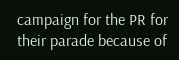campaign for the PR for their parade because of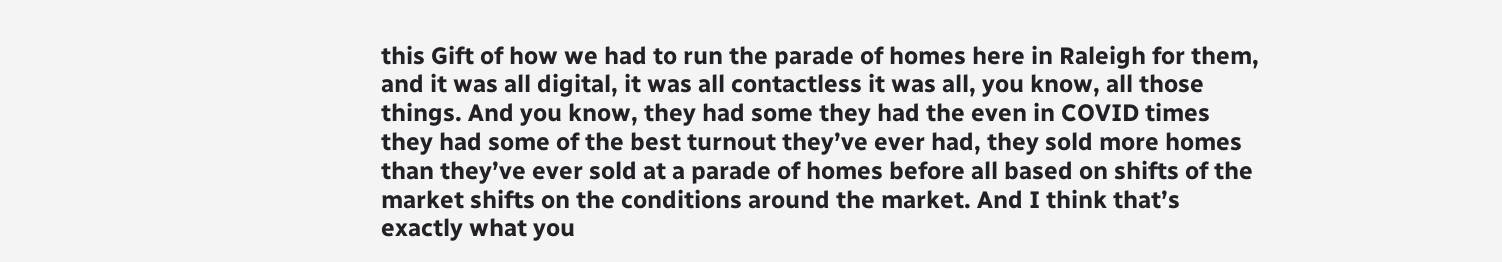this Gift of how we had to run the parade of homes here in Raleigh for them, and it was all digital, it was all contactless it was all, you know, all those things. And you know, they had some they had the even in COVID times they had some of the best turnout they’ve ever had, they sold more homes than they’ve ever sold at a parade of homes before all based on shifts of the market shifts on the conditions around the market. And I think that’s exactly what you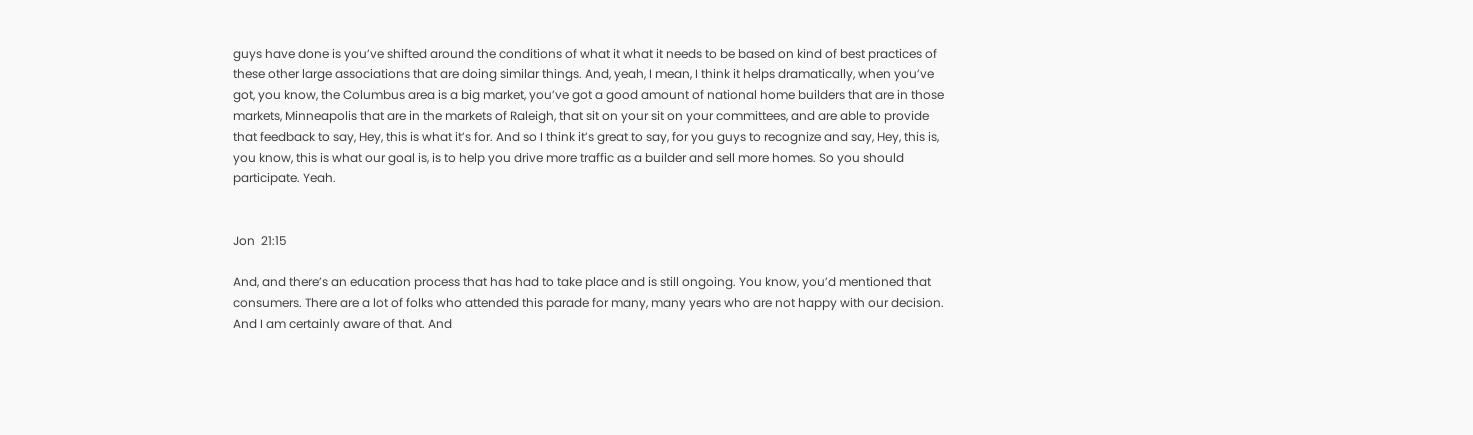guys have done is you’ve shifted around the conditions of what it what it needs to be based on kind of best practices of these other large associations that are doing similar things. And, yeah, I mean, I think it helps dramatically, when you’ve got, you know, the Columbus area is a big market, you’ve got a good amount of national home builders that are in those markets, Minneapolis that are in the markets of Raleigh, that sit on your sit on your committees, and are able to provide that feedback to say, Hey, this is what it’s for. And so I think it’s great to say, for you guys to recognize and say, Hey, this is, you know, this is what our goal is, is to help you drive more traffic as a builder and sell more homes. So you should participate. Yeah.


Jon  21:15

And, and there’s an education process that has had to take place and is still ongoing. You know, you’d mentioned that consumers. There are a lot of folks who attended this parade for many, many years who are not happy with our decision. And I am certainly aware of that. And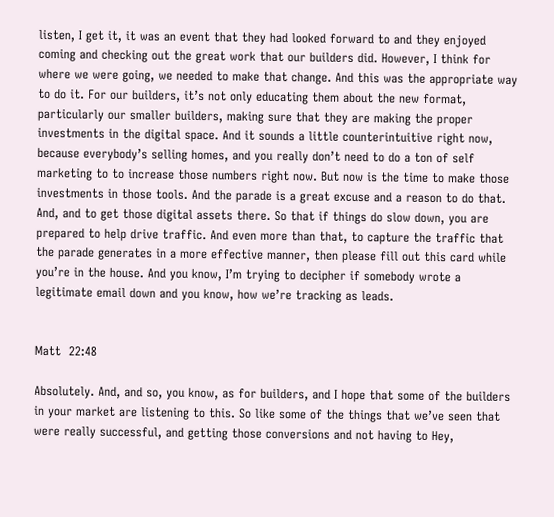listen, I get it, it was an event that they had looked forward to and they enjoyed coming and checking out the great work that our builders did. However, I think for where we were going, we needed to make that change. And this was the appropriate way to do it. For our builders, it’s not only educating them about the new format, particularly our smaller builders, making sure that they are making the proper investments in the digital space. And it sounds a little counterintuitive right now, because everybody’s selling homes, and you really don’t need to do a ton of self marketing to to increase those numbers right now. But now is the time to make those investments in those tools. And the parade is a great excuse and a reason to do that. And, and to get those digital assets there. So that if things do slow down, you are prepared to help drive traffic. And even more than that, to capture the traffic that the parade generates in a more effective manner, then please fill out this card while you’re in the house. And you know, I’m trying to decipher if somebody wrote a legitimate email down and you know, how we’re tracking as leads.


Matt  22:48

Absolutely. And, and so, you know, as for builders, and I hope that some of the builders in your market are listening to this. So like some of the things that we’ve seen that were really successful, and getting those conversions and not having to Hey,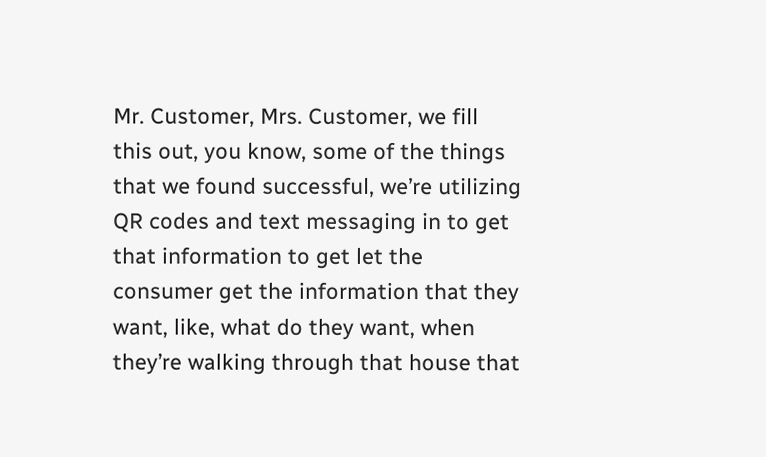Mr. Customer, Mrs. Customer, we fill this out, you know, some of the things that we found successful, we’re utilizing QR codes and text messaging in to get that information to get let the consumer get the information that they want, like, what do they want, when they’re walking through that house that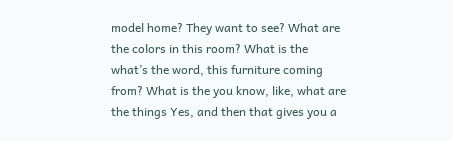model home? They want to see? What are the colors in this room? What is the what’s the word, this furniture coming from? What is the you know, like, what are the things Yes, and then that gives you a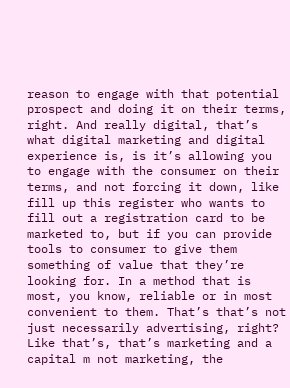reason to engage with that potential prospect and doing it on their terms, right. And really digital, that’s what digital marketing and digital experience is, is it’s allowing you to engage with the consumer on their terms, and not forcing it down, like fill up this register who wants to fill out a registration card to be marketed to, but if you can provide tools to consumer to give them something of value that they’re looking for. In a method that is most, you know, reliable or in most convenient to them. That’s that’s not just necessarily advertising, right? Like that’s, that’s marketing and a capital m not marketing, the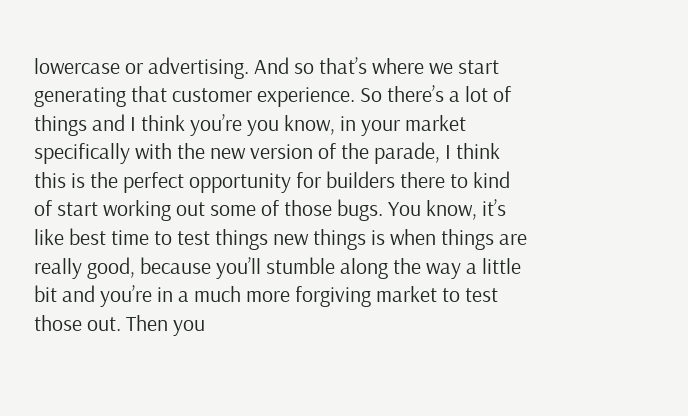lowercase or advertising. And so that’s where we start generating that customer experience. So there’s a lot of things and I think you’re you know, in your market specifically with the new version of the parade, I think this is the perfect opportunity for builders there to kind of start working out some of those bugs. You know, it’s like best time to test things new things is when things are really good, because you’ll stumble along the way a little bit and you’re in a much more forgiving market to test those out. Then you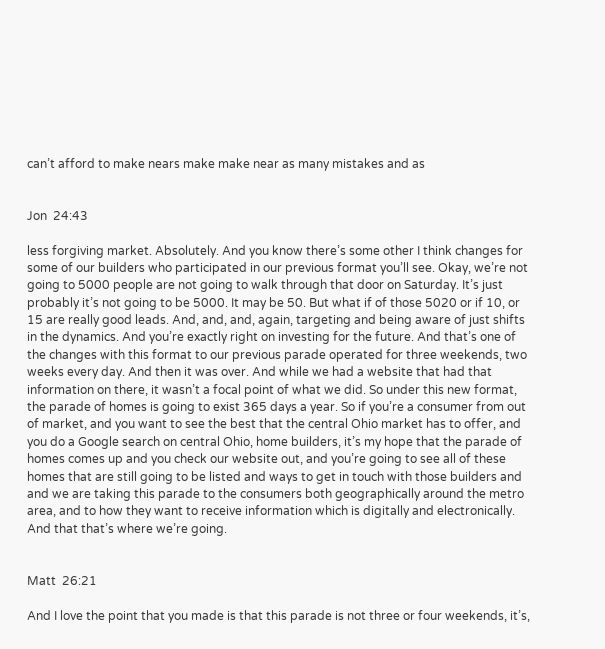can’t afford to make nears make make near as many mistakes and as


Jon  24:43

less forgiving market. Absolutely. And you know there’s some other I think changes for some of our builders who participated in our previous format you’ll see. Okay, we’re not going to 5000 people are not going to walk through that door on Saturday. It’s just probably it’s not going to be 5000. It may be 50. But what if of those 5020 or if 10, or 15 are really good leads. And, and, and, again, targeting and being aware of just shifts in the dynamics. And you’re exactly right on investing for the future. And that’s one of the changes with this format to our previous parade operated for three weekends, two weeks every day. And then it was over. And while we had a website that had that information on there, it wasn’t a focal point of what we did. So under this new format, the parade of homes is going to exist 365 days a year. So if you’re a consumer from out of market, and you want to see the best that the central Ohio market has to offer, and you do a Google search on central Ohio, home builders, it’s my hope that the parade of homes comes up and you check our website out, and you’re going to see all of these homes that are still going to be listed and ways to get in touch with those builders and and we are taking this parade to the consumers both geographically around the metro area, and to how they want to receive information which is digitally and electronically. And that that’s where we’re going.


Matt  26:21

And I love the point that you made is that this parade is not three or four weekends, it’s,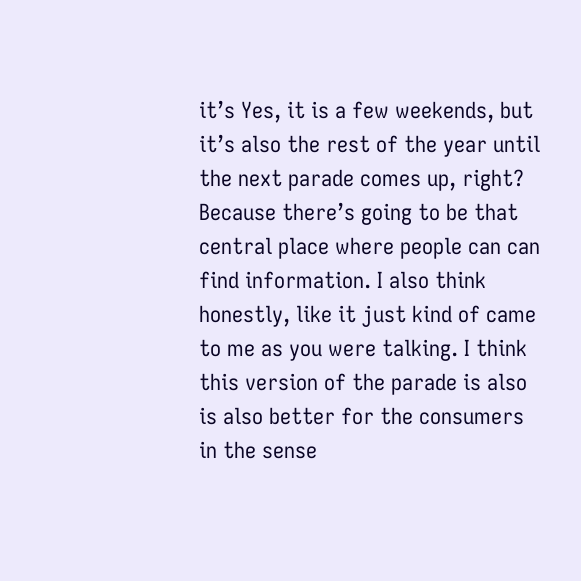it’s Yes, it is a few weekends, but it’s also the rest of the year until the next parade comes up, right? Because there’s going to be that central place where people can can find information. I also think honestly, like it just kind of came to me as you were talking. I think this version of the parade is also is also better for the consumers in the sense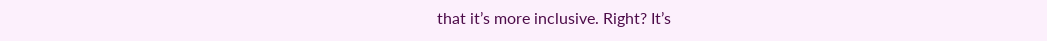that it’s more inclusive. Right? It’s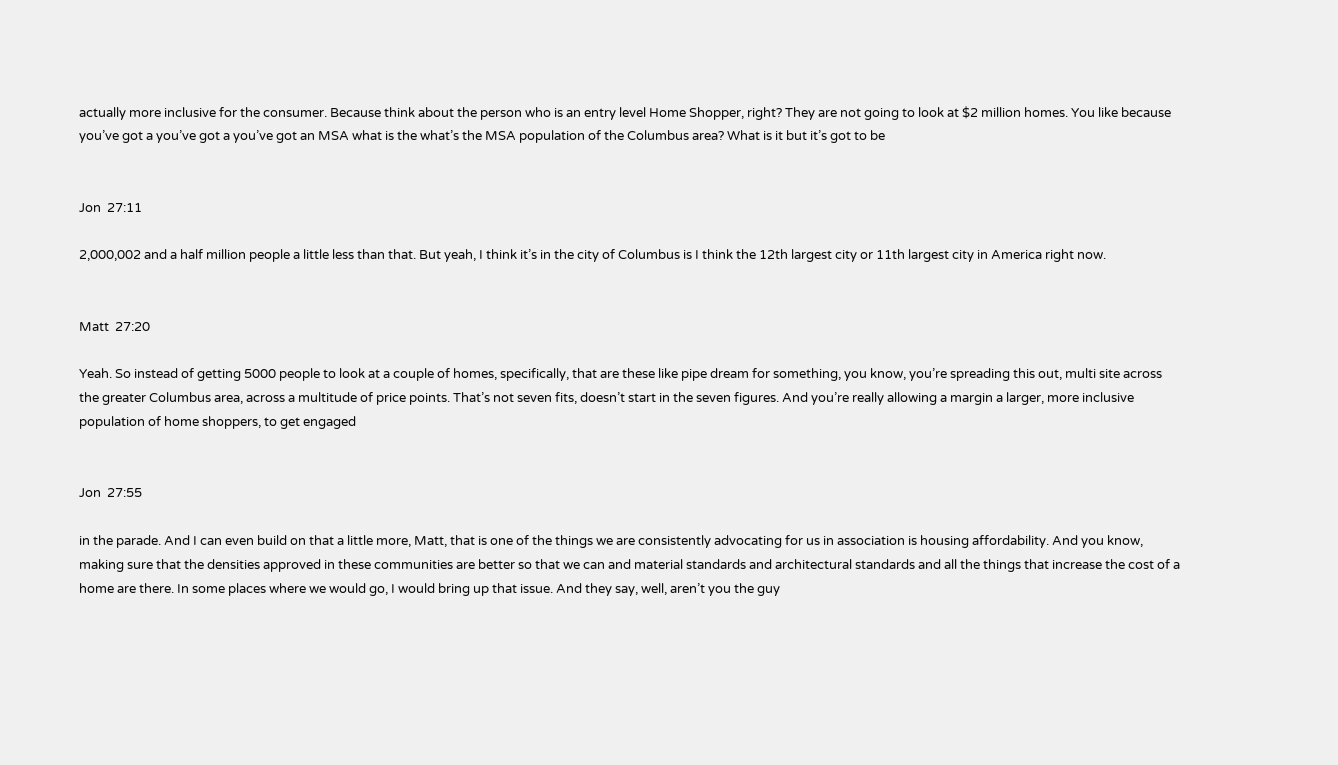actually more inclusive for the consumer. Because think about the person who is an entry level Home Shopper, right? They are not going to look at $2 million homes. You like because you’ve got a you’ve got a you’ve got an MSA what is the what’s the MSA population of the Columbus area? What is it but it’s got to be


Jon  27:11

2,000,002 and a half million people a little less than that. But yeah, I think it’s in the city of Columbus is I think the 12th largest city or 11th largest city in America right now.


Matt  27:20

Yeah. So instead of getting 5000 people to look at a couple of homes, specifically, that are these like pipe dream for something, you know, you’re spreading this out, multi site across the greater Columbus area, across a multitude of price points. That’s not seven fits, doesn’t start in the seven figures. And you’re really allowing a margin a larger, more inclusive population of home shoppers, to get engaged


Jon  27:55

in the parade. And I can even build on that a little more, Matt, that is one of the things we are consistently advocating for us in association is housing affordability. And you know, making sure that the densities approved in these communities are better so that we can and material standards and architectural standards and all the things that increase the cost of a home are there. In some places where we would go, I would bring up that issue. And they say, well, aren’t you the guy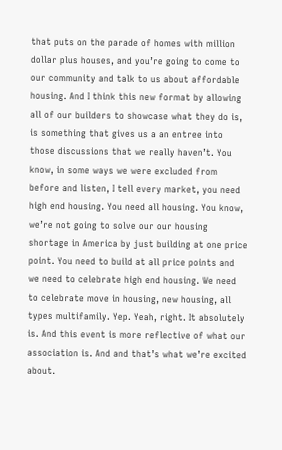that puts on the parade of homes with million dollar plus houses, and you’re going to come to our community and talk to us about affordable housing. And I think this new format by allowing all of our builders to showcase what they do is, is something that gives us a an entree into those discussions that we really haven’t. You know, in some ways we were excluded from before and listen, I tell every market, you need high end housing. You need all housing. You know, we’re not going to solve our our housing shortage in America by just building at one price point. You need to build at all price points and we need to celebrate high end housing. We need to celebrate move in housing, new housing, all types multifamily. Yep. Yeah, right. It absolutely is. And this event is more reflective of what our association is. And and that’s what we’re excited about.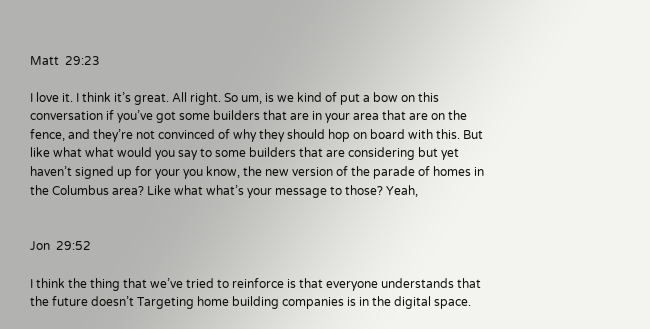Matt  29:23

I love it. I think it’s great. All right. So um, is we kind of put a bow on this conversation if you’ve got some builders that are in your area that are on the fence, and they’re not convinced of why they should hop on board with this. But like what what would you say to some builders that are considering but yet haven’t signed up for your you know, the new version of the parade of homes in the Columbus area? Like what what’s your message to those? Yeah,


Jon  29:52

I think the thing that we’ve tried to reinforce is that everyone understands that the future doesn’t Targeting home building companies is in the digital space.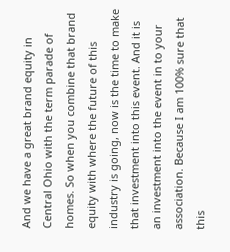And we have a great brand equity in Central Ohio with the term parade of homes. So when you combine that brand equity with where the future of this industry is going, now is the time to make that investment into this event. And it is an investment into the event in to your association. Because I am 100% sure that this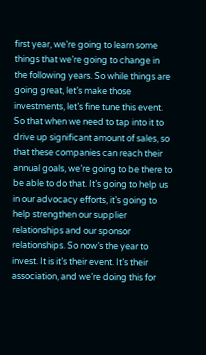first year, we’re going to learn some things that we’re going to change in the following years. So while things are going great, let’s make those investments, let’s fine tune this event. So that when we need to tap into it to drive up significant amount of sales, so that these companies can reach their annual goals, we’re going to be there to be able to do that. It’s going to help us in our advocacy efforts, it’s going to help strengthen our supplier relationships and our sponsor relationships. So now’s the year to invest. It is it’s their event. It’s their association, and we’re doing this for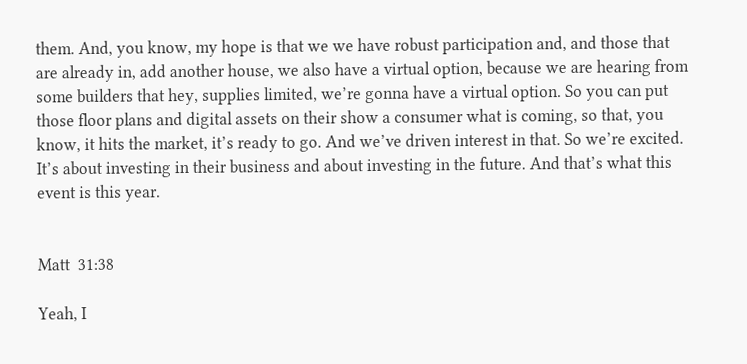them. And, you know, my hope is that we we have robust participation and, and those that are already in, add another house, we also have a virtual option, because we are hearing from some builders that hey, supplies limited, we’re gonna have a virtual option. So you can put those floor plans and digital assets on their show a consumer what is coming, so that, you know, it hits the market, it’s ready to go. And we’ve driven interest in that. So we’re excited. It’s about investing in their business and about investing in the future. And that’s what this event is this year.


Matt  31:38

Yeah, I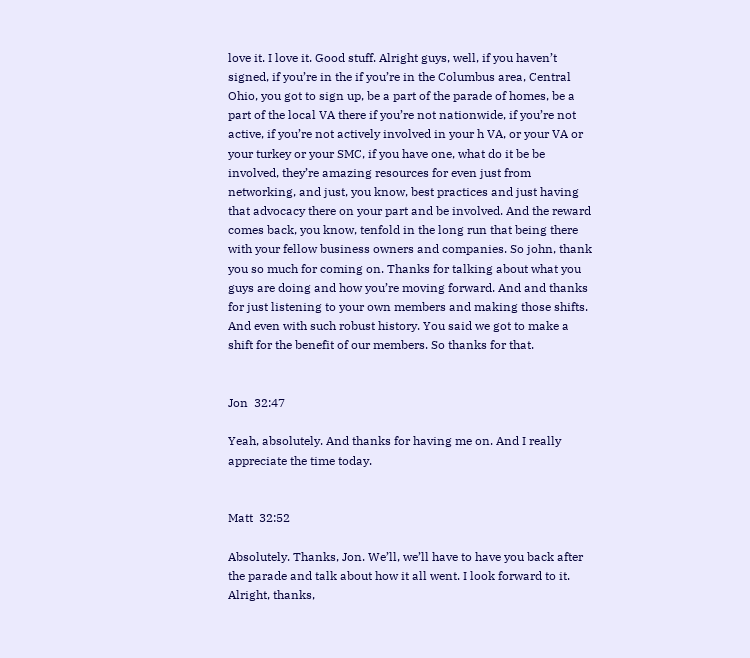love it. I love it. Good stuff. Alright guys, well, if you haven’t signed, if you’re in the if you’re in the Columbus area, Central Ohio, you got to sign up, be a part of the parade of homes, be a part of the local VA there if you’re not nationwide, if you’re not active, if you’re not actively involved in your h VA, or your VA or your turkey or your SMC, if you have one, what do it be be involved, they’re amazing resources for even just from networking, and just, you know, best practices and just having that advocacy there on your part and be involved. And the reward comes back, you know, tenfold in the long run that being there with your fellow business owners and companies. So john, thank you so much for coming on. Thanks for talking about what you guys are doing and how you’re moving forward. And and thanks for just listening to your own members and making those shifts. And even with such robust history. You said we got to make a shift for the benefit of our members. So thanks for that.


Jon  32:47

Yeah, absolutely. And thanks for having me on. And I really appreciate the time today.


Matt  32:52

Absolutely. Thanks, Jon. We’ll, we’ll have to have you back after the parade and talk about how it all went. I look forward to it. Alright, thanks,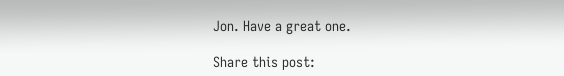Jon. Have a great one.

Share this post: